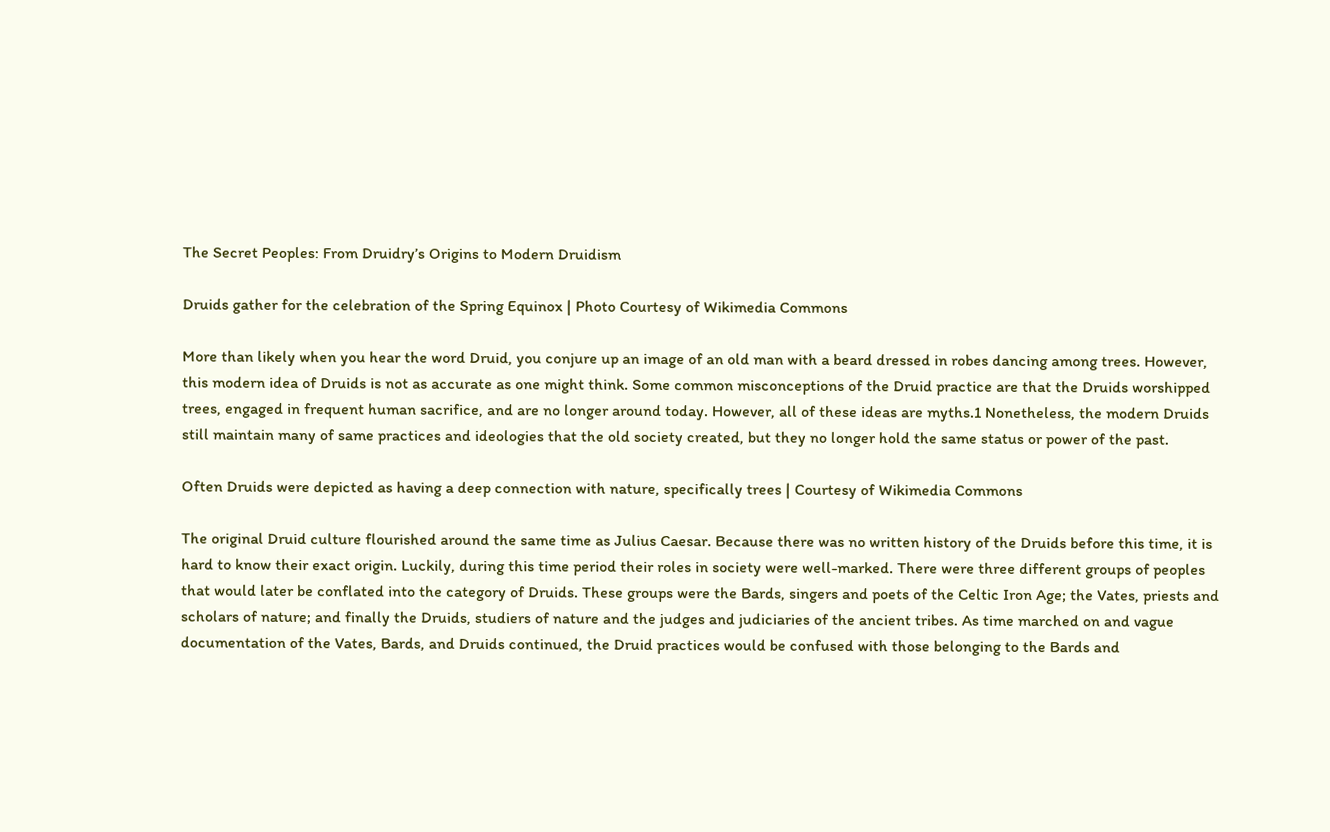The Secret Peoples: From Druidry’s Origins to Modern Druidism

Druids gather for the celebration of the Spring Equinox | Photo Courtesy of Wikimedia Commons

More than likely when you hear the word Druid, you conjure up an image of an old man with a beard dressed in robes dancing among trees. However, this modern idea of Druids is not as accurate as one might think. Some common misconceptions of the Druid practice are that the Druids worshipped trees, engaged in frequent human sacrifice, and are no longer around today. However, all of these ideas are myths.1 Nonetheless, the modern Druids still maintain many of same practices and ideologies that the old society created, but they no longer hold the same status or power of the past.

Often Druids were depicted as having a deep connection with nature, specifically trees | Courtesy of Wikimedia Commons

The original Druid culture flourished around the same time as Julius Caesar. Because there was no written history of the Druids before this time, it is hard to know their exact origin. Luckily, during this time period their roles in society were well-marked. There were three different groups of peoples that would later be conflated into the category of Druids. These groups were the Bards, singers and poets of the Celtic Iron Age; the Vates, priests and scholars of nature; and finally the Druids, studiers of nature and the judges and judiciaries of the ancient tribes. As time marched on and vague documentation of the Vates, Bards, and Druids continued, the Druid practices would be confused with those belonging to the Bards and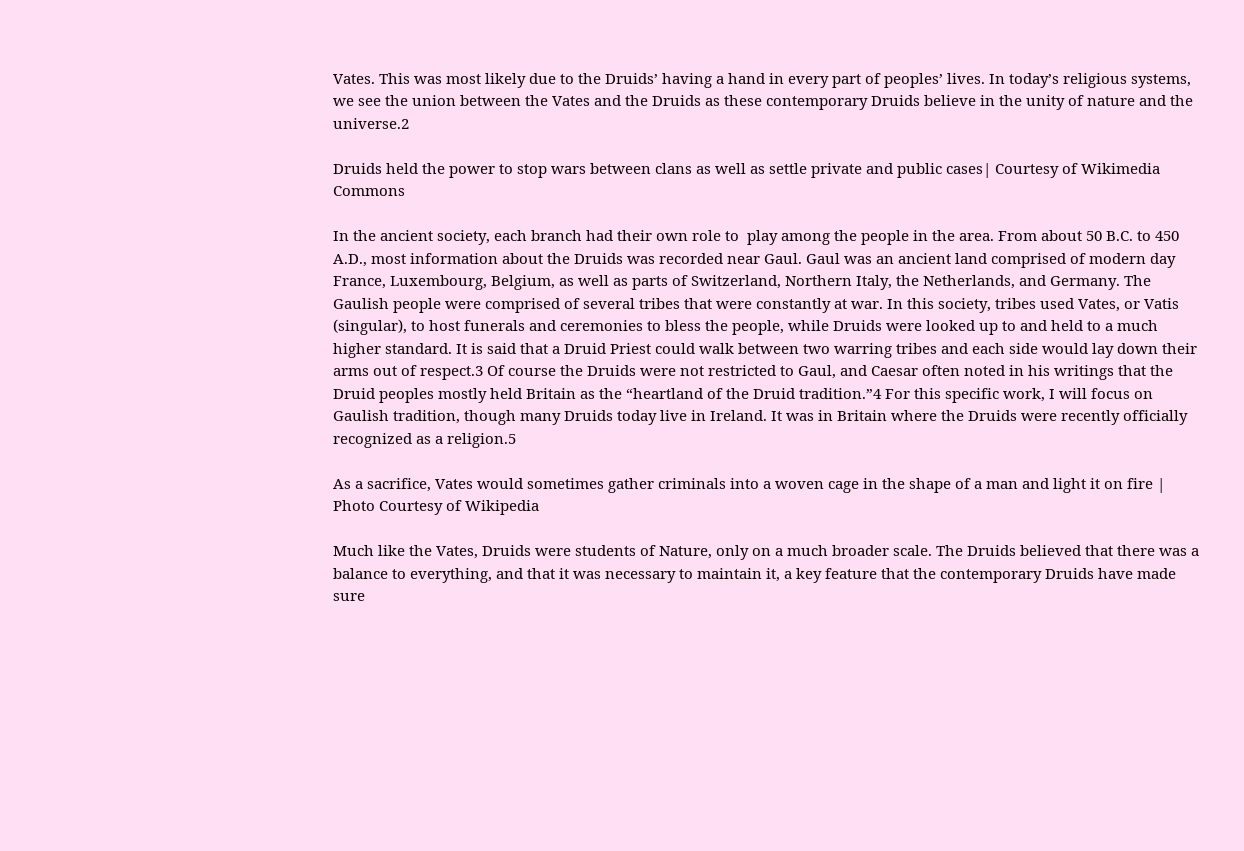Vates. This was most likely due to the Druids’ having a hand in every part of peoples’ lives. In today’s religious systems, we see the union between the Vates and the Druids as these contemporary Druids believe in the unity of nature and the universe.2

Druids held the power to stop wars between clans as well as settle private and public cases| Courtesy of Wikimedia Commons

In the ancient society, each branch had their own role to  play among the people in the area. From about 50 B.C. to 450 A.D., most information about the Druids was recorded near Gaul. Gaul was an ancient land comprised of modern day France, Luxembourg, Belgium, as well as parts of Switzerland, Northern Italy, the Netherlands, and Germany. The Gaulish people were comprised of several tribes that were constantly at war. In this society, tribes used Vates, or Vatis (singular), to host funerals and ceremonies to bless the people, while Druids were looked up to and held to a much higher standard. It is said that a Druid Priest could walk between two warring tribes and each side would lay down their arms out of respect.3 Of course the Druids were not restricted to Gaul, and Caesar often noted in his writings that the Druid peoples mostly held Britain as the “heartland of the Druid tradition.”4 For this specific work, I will focus on Gaulish tradition, though many Druids today live in Ireland. It was in Britain where the Druids were recently officially recognized as a religion.5

As a sacrifice, Vates would sometimes gather criminals into a woven cage in the shape of a man and light it on fire | Photo Courtesy of Wikipedia

Much like the Vates, Druids were students of Nature, only on a much broader scale. The Druids believed that there was a balance to everything, and that it was necessary to maintain it, a key feature that the contemporary Druids have made sure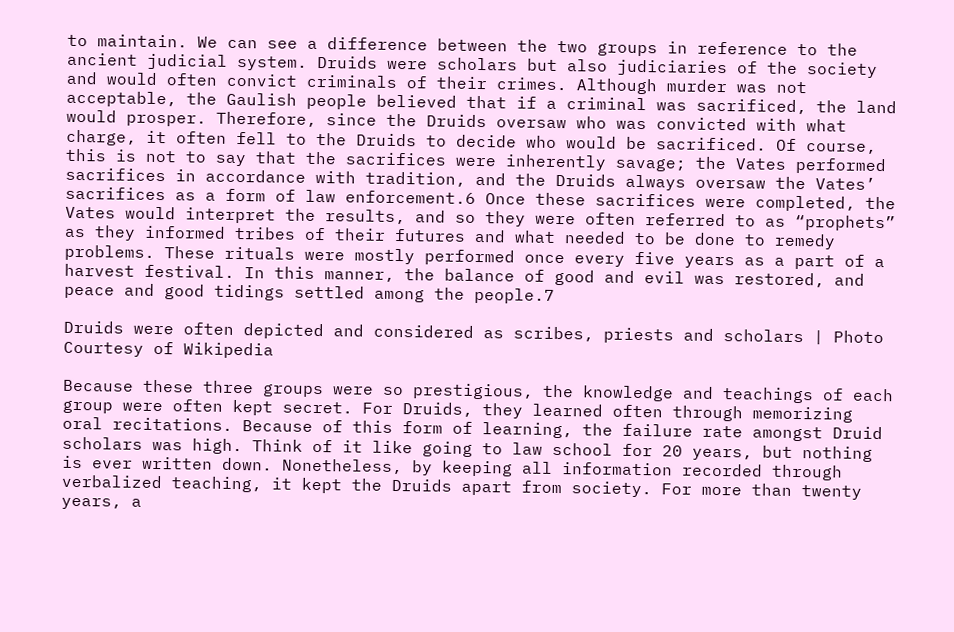to maintain. We can see a difference between the two groups in reference to the ancient judicial system. Druids were scholars but also judiciaries of the society and would often convict criminals of their crimes. Although murder was not acceptable, the Gaulish people believed that if a criminal was sacrificed, the land would prosper. Therefore, since the Druids oversaw who was convicted with what charge, it often fell to the Druids to decide who would be sacrificed. Of course, this is not to say that the sacrifices were inherently savage; the Vates performed sacrifices in accordance with tradition, and the Druids always oversaw the Vates’ sacrifices as a form of law enforcement.6 Once these sacrifices were completed, the Vates would interpret the results, and so they were often referred to as “prophets” as they informed tribes of their futures and what needed to be done to remedy problems. These rituals were mostly performed once every five years as a part of a harvest festival. In this manner, the balance of good and evil was restored, and peace and good tidings settled among the people.7

Druids were often depicted and considered as scribes, priests and scholars | Photo Courtesy of Wikipedia

Because these three groups were so prestigious, the knowledge and teachings of each group were often kept secret. For Druids, they learned often through memorizing oral recitations. Because of this form of learning, the failure rate amongst Druid scholars was high. Think of it like going to law school for 20 years, but nothing is ever written down. Nonetheless, by keeping all information recorded through verbalized teaching, it kept the Druids apart from society. For more than twenty years, a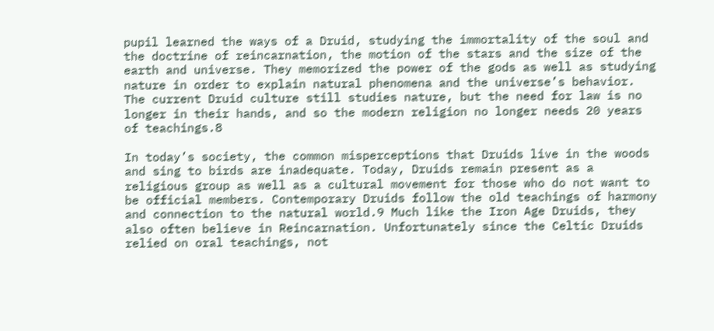pupil learned the ways of a Druid, studying the immortality of the soul and the doctrine of reincarnation, the motion of the stars and the size of the earth and universe. They memorized the power of the gods as well as studying nature in order to explain natural phenomena and the universe’s behavior. The current Druid culture still studies nature, but the need for law is no longer in their hands, and so the modern religion no longer needs 20 years of teachings.8

In today’s society, the common misperceptions that Druids live in the woods and sing to birds are inadequate. Today, Druids remain present as a religious group as well as a cultural movement for those who do not want to be official members. Contemporary Druids follow the old teachings of harmony and connection to the natural world.9 Much like the Iron Age Druids, they also often believe in Reincarnation. Unfortunately since the Celtic Druids relied on oral teachings, not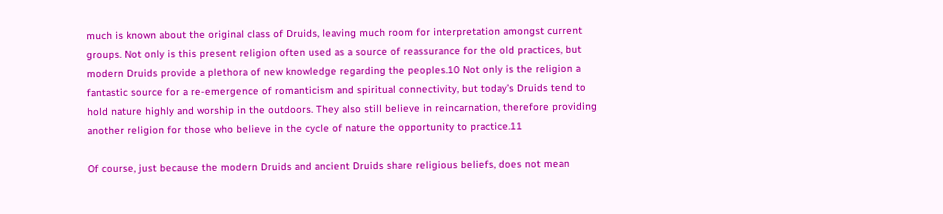much is known about the original class of Druids, leaving much room for interpretation amongst current groups. Not only is this present religion often used as a source of reassurance for the old practices, but modern Druids provide a plethora of new knowledge regarding the peoples.10 Not only is the religion a fantastic source for a re-emergence of romanticism and spiritual connectivity, but today’s Druids tend to hold nature highly and worship in the outdoors. They also still believe in reincarnation, therefore providing another religion for those who believe in the cycle of nature the opportunity to practice.11

Of course, just because the modern Druids and ancient Druids share religious beliefs, does not mean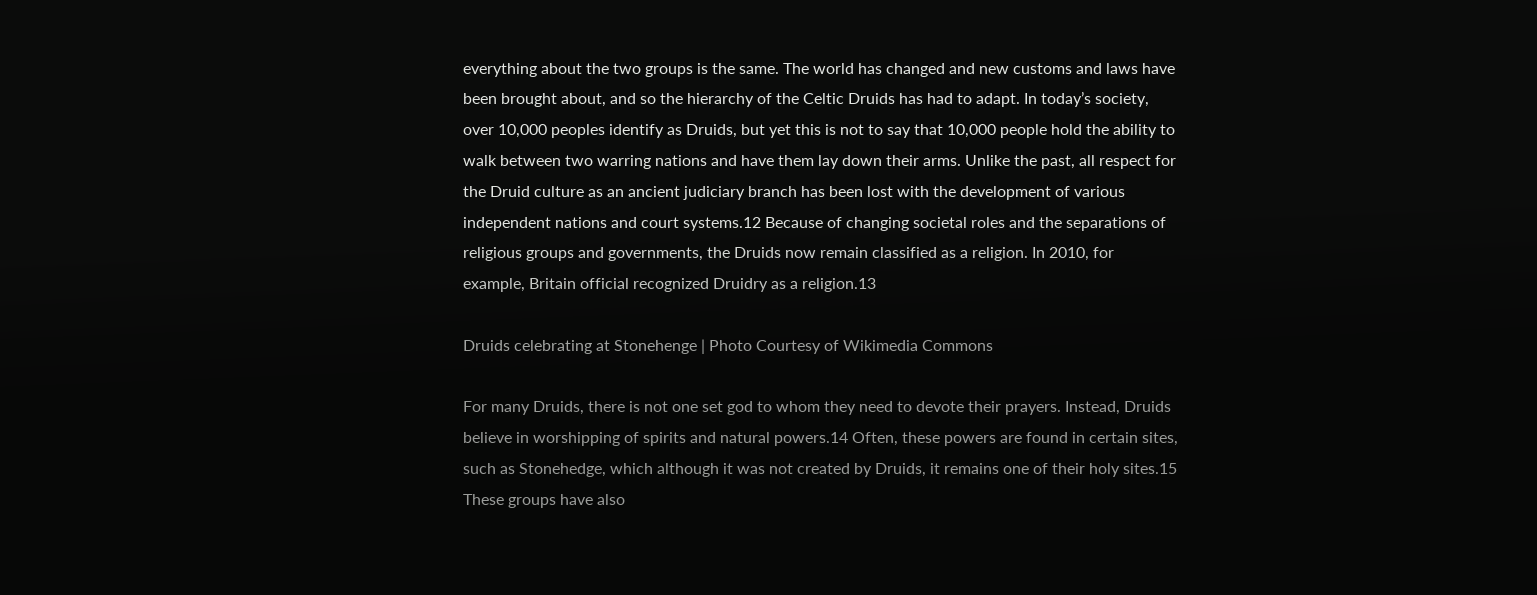everything about the two groups is the same. The world has changed and new customs and laws have been brought about, and so the hierarchy of the Celtic Druids has had to adapt. In today’s society, over 10,000 peoples identify as Druids, but yet this is not to say that 10,000 people hold the ability to walk between two warring nations and have them lay down their arms. Unlike the past, all respect for the Druid culture as an ancient judiciary branch has been lost with the development of various independent nations and court systems.12 Because of changing societal roles and the separations of religious groups and governments, the Druids now remain classified as a religion. In 2010, for example, Britain official recognized Druidry as a religion.13

Druids celebrating at Stonehenge | Photo Courtesy of Wikimedia Commons

For many Druids, there is not one set god to whom they need to devote their prayers. Instead, Druids believe in worshipping of spirits and natural powers.14 Often, these powers are found in certain sites, such as Stonehedge, which although it was not created by Druids, it remains one of their holy sites.15 These groups have also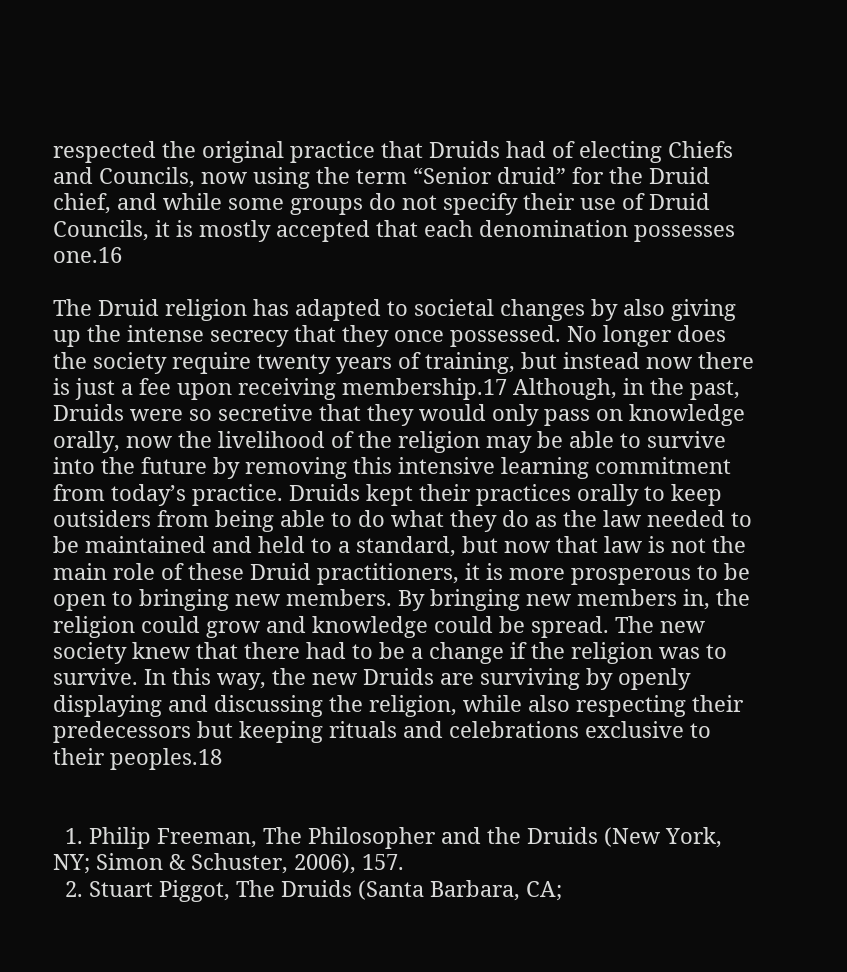respected the original practice that Druids had of electing Chiefs and Councils, now using the term “Senior druid” for the Druid chief, and while some groups do not specify their use of Druid Councils, it is mostly accepted that each denomination possesses one.16

The Druid religion has adapted to societal changes by also giving up the intense secrecy that they once possessed. No longer does the society require twenty years of training, but instead now there is just a fee upon receiving membership.17 Although, in the past, Druids were so secretive that they would only pass on knowledge orally, now the livelihood of the religion may be able to survive into the future by removing this intensive learning commitment from today’s practice. Druids kept their practices orally to keep outsiders from being able to do what they do as the law needed to be maintained and held to a standard, but now that law is not the main role of these Druid practitioners, it is more prosperous to be open to bringing new members. By bringing new members in, the religion could grow and knowledge could be spread. The new society knew that there had to be a change if the religion was to survive. In this way, the new Druids are surviving by openly displaying and discussing the religion, while also respecting their predecessors but keeping rituals and celebrations exclusive to their peoples.18


  1. Philip Freeman, The Philosopher and the Druids (New York, NY; Simon & Schuster, 2006), 157.
  2. Stuart Piggot, The Druids (Santa Barbara, CA;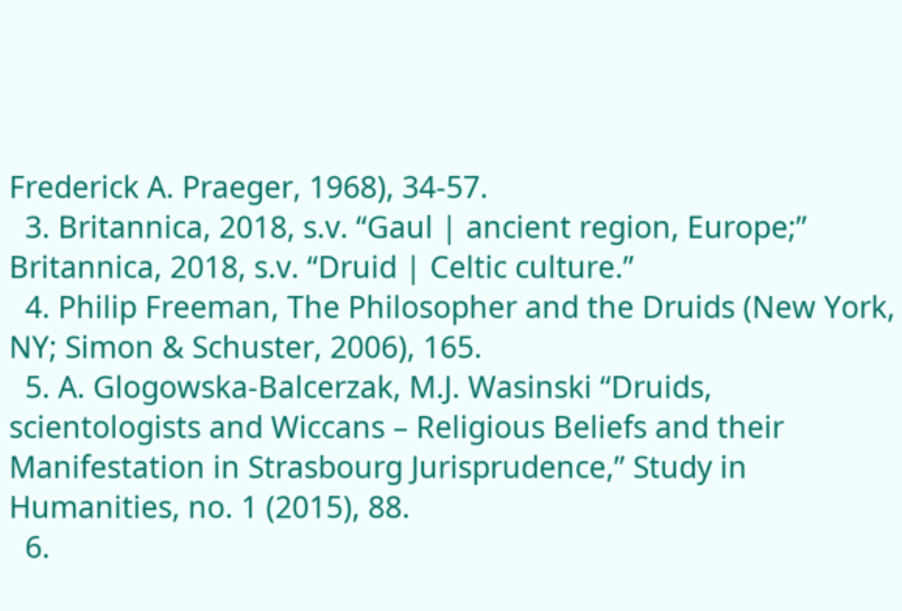Frederick A. Praeger, 1968), 34-57.
  3. Britannica, 2018, s.v. “Gaul | ancient region, Europe;” Britannica, 2018, s.v. “Druid | Celtic culture.”
  4. Philip Freeman, The Philosopher and the Druids (New York, NY; Simon & Schuster, 2006), 165.
  5. A. Glogowska-Balcerzak, M.J. Wasinski “Druids, scientologists and Wiccans – Religious Beliefs and their Manifestation in Strasbourg Jurisprudence,” Study in Humanities, no. 1 (2015), 88.
  6.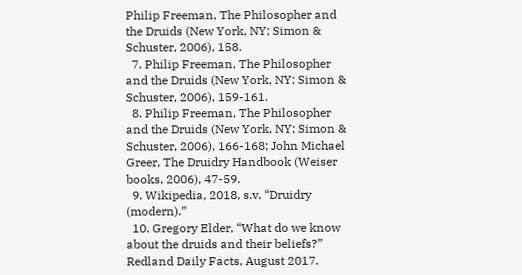Philip Freeman, The Philosopher and the Druids (New York, NY; Simon & Schuster, 2006), 158.
  7. Philip Freeman, The Philosopher and the Druids (New York, NY; Simon & Schuster, 2006), 159-161.
  8. Philip Freeman, The Philosopher and the Druids (New York, NY; Simon & Schuster, 2006), 166-168; John Michael Greer, The Druidry Handbook (Weiser books, 2006), 47-59.
  9. Wikipedia, 2018, s.v. “Druidry (modern).”
  10. Gregory Elder, “What do we know about the druids and their beliefs?” Redland Daily Facts, August 2017.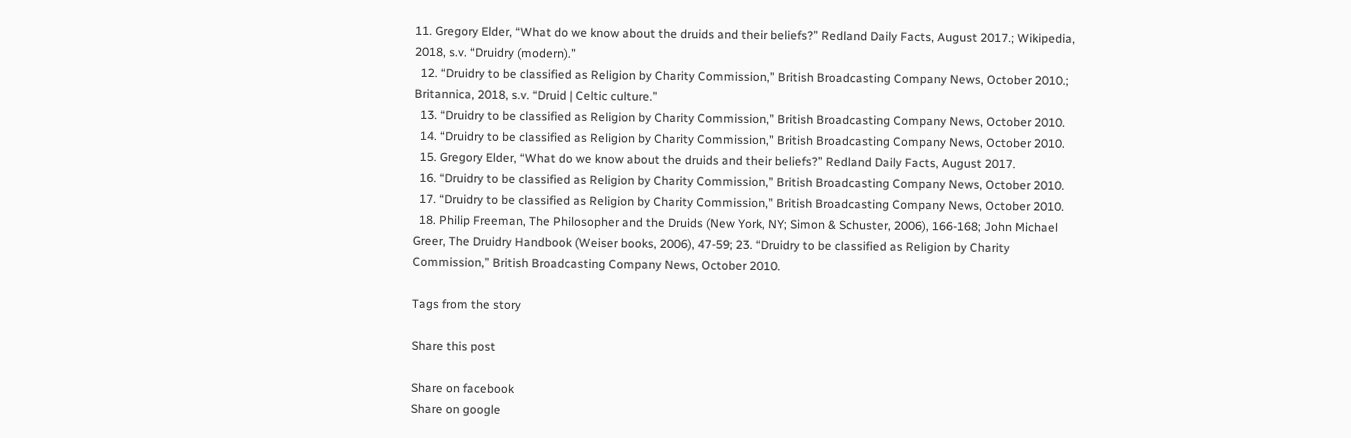11. Gregory Elder, “What do we know about the druids and their beliefs?” Redland Daily Facts, August 2017.; Wikipedia, 2018, s.v. “Druidry (modern).”
  12. “Druidry to be classified as Religion by Charity Commission,” British Broadcasting Company News, October 2010.; Britannica, 2018, s.v. “Druid | Celtic culture.”
  13. “Druidry to be classified as Religion by Charity Commission,” British Broadcasting Company News, October 2010.
  14. “Druidry to be classified as Religion by Charity Commission,” British Broadcasting Company News, October 2010.
  15. Gregory Elder, “What do we know about the druids and their beliefs?” Redland Daily Facts, August 2017.
  16. “Druidry to be classified as Religion by Charity Commission,” British Broadcasting Company News, October 2010.
  17. “Druidry to be classified as Religion by Charity Commission,” British Broadcasting Company News, October 2010.
  18. Philip Freeman, The Philosopher and the Druids (New York, NY; Simon & Schuster, 2006), 166-168; John Michael Greer, The Druidry Handbook (Weiser books, 2006), 47-59; 23. “Druidry to be classified as Religion by Charity Commission,” British Broadcasting Company News, October 2010.

Tags from the story

Share this post

Share on facebook
Share on google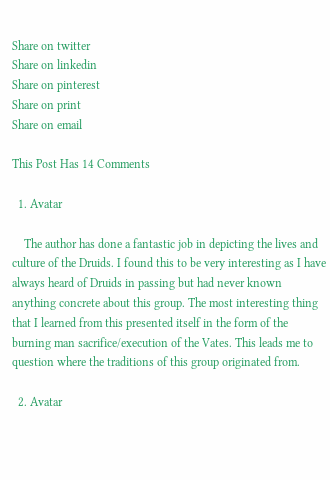Share on twitter
Share on linkedin
Share on pinterest
Share on print
Share on email

This Post Has 14 Comments

  1. Avatar

    The author has done a fantastic job in depicting the lives and culture of the Druids. I found this to be very interesting as I have always heard of Druids in passing but had never known anything concrete about this group. The most interesting thing that I learned from this presented itself in the form of the burning man sacrifice/execution of the Vates. This leads me to question where the traditions of this group originated from.

  2. Avatar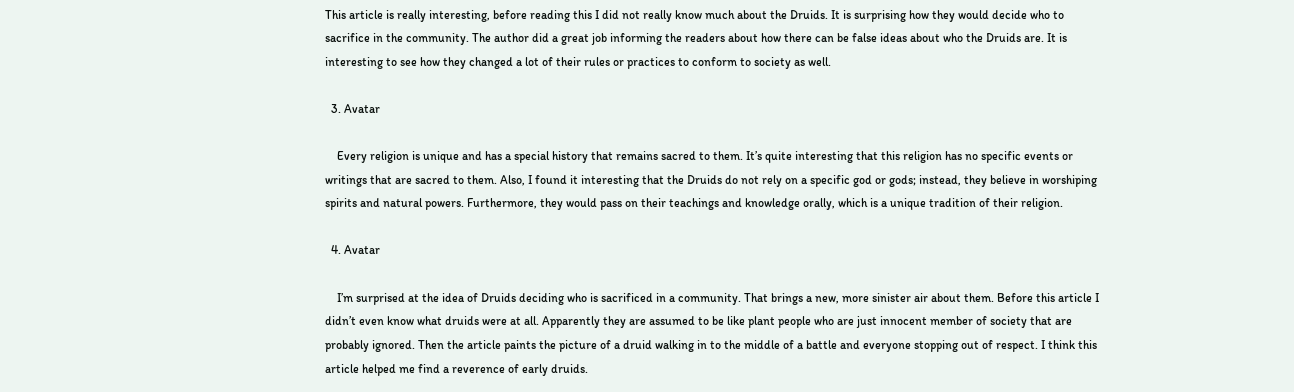This article is really interesting, before reading this I did not really know much about the Druids. It is surprising how they would decide who to sacrifice in the community. The author did a great job informing the readers about how there can be false ideas about who the Druids are. It is interesting to see how they changed a lot of their rules or practices to conform to society as well.

  3. Avatar

    Every religion is unique and has a special history that remains sacred to them. It’s quite interesting that this religion has no specific events or writings that are sacred to them. Also, I found it interesting that the Druids do not rely on a specific god or gods; instead, they believe in worshiping spirits and natural powers. Furthermore, they would pass on their teachings and knowledge orally, which is a unique tradition of their religion.

  4. Avatar

    I’m surprised at the idea of Druids deciding who is sacrificed in a community. That brings a new, more sinister air about them. Before this article I didn’t even know what druids were at all. Apparently they are assumed to be like plant people who are just innocent member of society that are probably ignored. Then the article paints the picture of a druid walking in to the middle of a battle and everyone stopping out of respect. I think this article helped me find a reverence of early druids.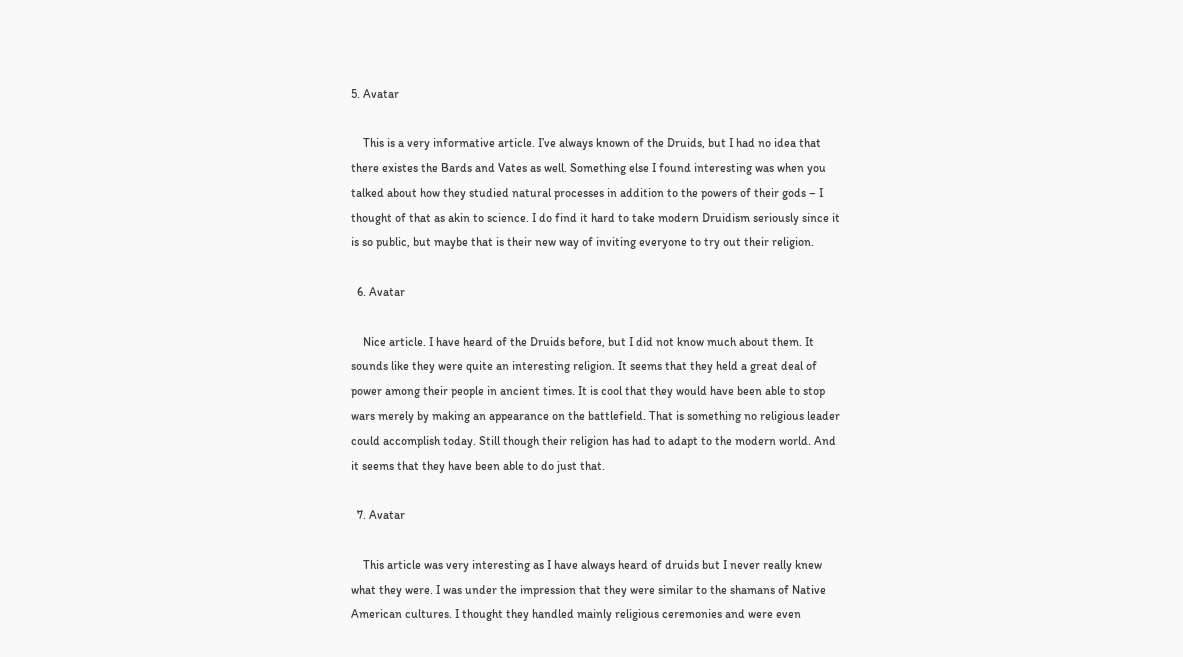5. Avatar

    This is a very informative article. I’ve always known of the Druids, but I had no idea that there existes the Bards and Vates as well. Something else I found interesting was when you talked about how they studied natural processes in addition to the powers of their gods – I thought of that as akin to science. I do find it hard to take modern Druidism seriously since it is so public, but maybe that is their new way of inviting everyone to try out their religion.

  6. Avatar

    Nice article. I have heard of the Druids before, but I did not know much about them. It sounds like they were quite an interesting religion. It seems that they held a great deal of power among their people in ancient times. It is cool that they would have been able to stop wars merely by making an appearance on the battlefield. That is something no religious leader could accomplish today. Still though their religion has had to adapt to the modern world. And it seems that they have been able to do just that.

  7. Avatar

    This article was very interesting as I have always heard of druids but I never really knew what they were. I was under the impression that they were similar to the shamans of Native American cultures. I thought they handled mainly religious ceremonies and were even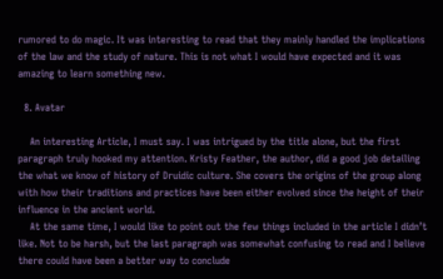rumored to do magic. It was interesting to read that they mainly handled the implications of the law and the study of nature. This is not what I would have expected and it was amazing to learn something new.

  8. Avatar

    An interesting Article, I must say. I was intrigued by the title alone, but the first paragraph truly hooked my attention. Kristy Feather, the author, did a good job detailing the what we know of history of Druidic culture. She covers the origins of the group along with how their traditions and practices have been either evolved since the height of their influence in the ancient world.
    At the same time, I would like to point out the few things included in the article I didn’t like. Not to be harsh, but the last paragraph was somewhat confusing to read and I believe there could have been a better way to conclude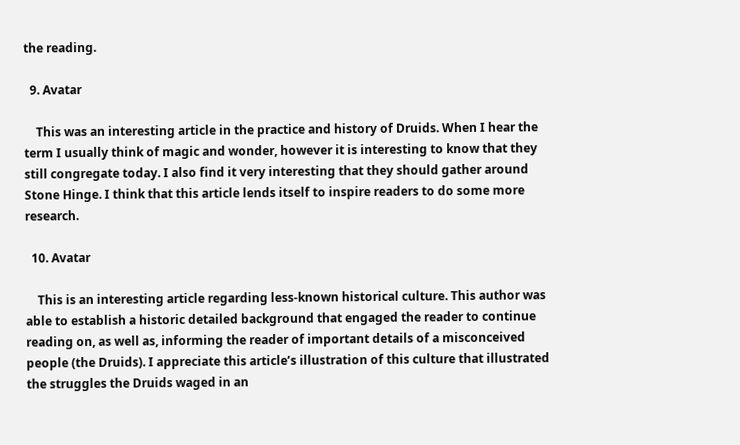the reading.

  9. Avatar

    This was an interesting article in the practice and history of Druids. When I hear the term I usually think of magic and wonder, however it is interesting to know that they still congregate today. I also find it very interesting that they should gather around Stone Hinge. I think that this article lends itself to inspire readers to do some more research.

  10. Avatar

    This is an interesting article regarding less-known historical culture. This author was able to establish a historic detailed background that engaged the reader to continue reading on, as well as, informing the reader of important details of a misconceived people (the Druids). I appreciate this article’s illustration of this culture that illustrated the struggles the Druids waged in an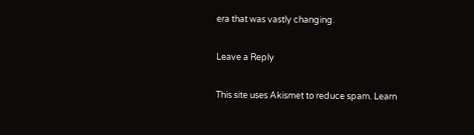era that was vastly changing.

Leave a Reply

This site uses Akismet to reduce spam. Learn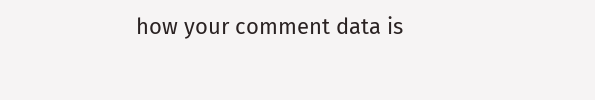how your comment data is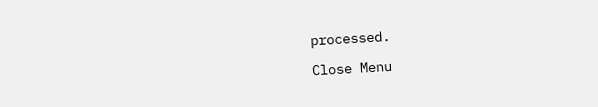processed.

Close Menu